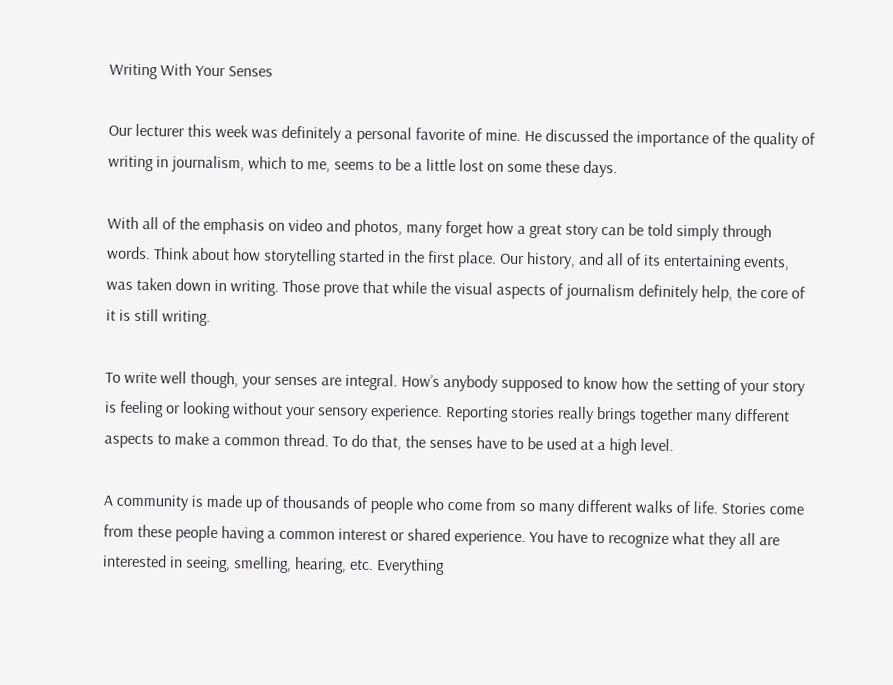Writing With Your Senses

Our lecturer this week was definitely a personal favorite of mine. He discussed the importance of the quality of writing in journalism, which to me, seems to be a little lost on some these days.

With all of the emphasis on video and photos, many forget how a great story can be told simply through words. Think about how storytelling started in the first place. Our history, and all of its entertaining events, was taken down in writing. Those prove that while the visual aspects of journalism definitely help, the core of it is still writing.

To write well though, your senses are integral. How’s anybody supposed to know how the setting of your story is feeling or looking without your sensory experience. Reporting stories really brings together many different aspects to make a common thread. To do that, the senses have to be used at a high level.

A community is made up of thousands of people who come from so many different walks of life. Stories come from these people having a common interest or shared experience. You have to recognize what they all are interested in seeing, smelling, hearing, etc. Everything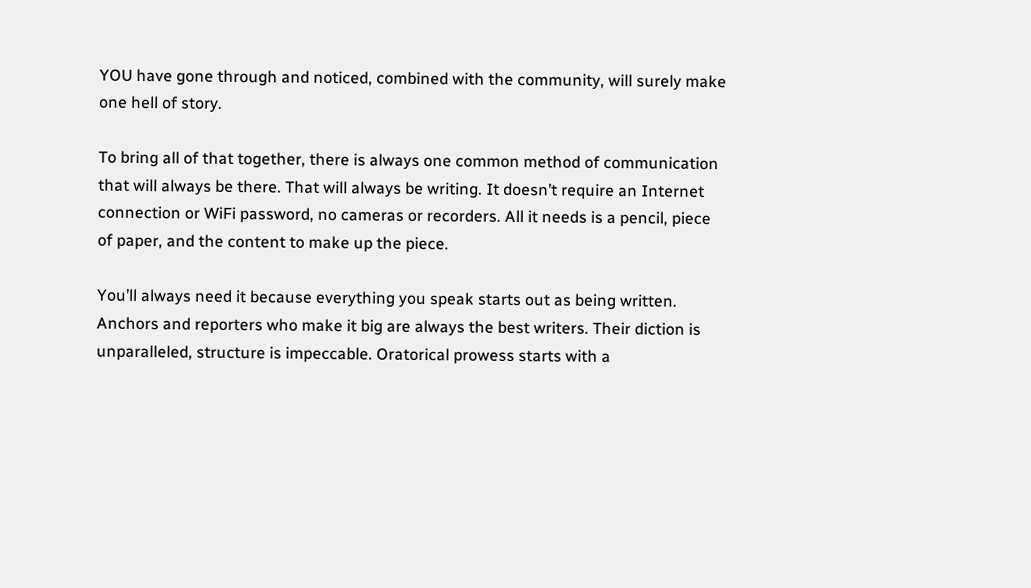YOU have gone through and noticed, combined with the community, will surely make one hell of story.

To bring all of that together, there is always one common method of communication that will always be there. That will always be writing. It doesn’t require an Internet connection or WiFi password, no cameras or recorders. All it needs is a pencil, piece of paper, and the content to make up the piece.

You’ll always need it because everything you speak starts out as being written. Anchors and reporters who make it big are always the best writers. Their diction is unparalleled, structure is impeccable. Oratorical prowess starts with a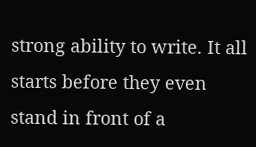strong ability to write. It all starts before they even stand in front of a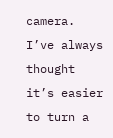camera. I’ve always thought it’s easier to turn a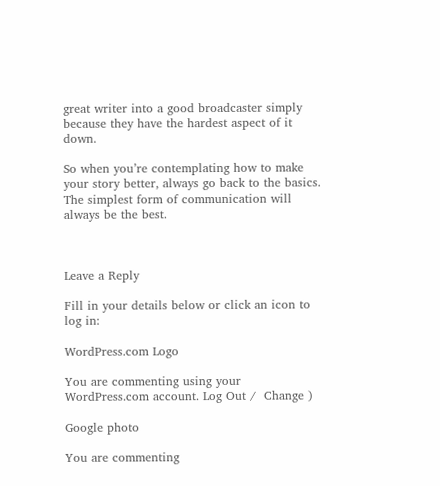great writer into a good broadcaster simply because they have the hardest aspect of it down.

So when you’re contemplating how to make your story better, always go back to the basics. The simplest form of communication will always be the best.



Leave a Reply

Fill in your details below or click an icon to log in:

WordPress.com Logo

You are commenting using your WordPress.com account. Log Out /  Change )

Google photo

You are commenting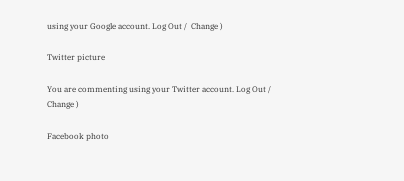using your Google account. Log Out /  Change )

Twitter picture

You are commenting using your Twitter account. Log Out /  Change )

Facebook photo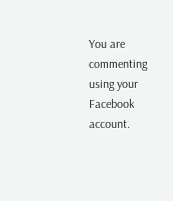You are commenting using your Facebook account.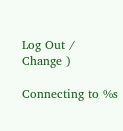Log Out /  Change )

Connecting to %s